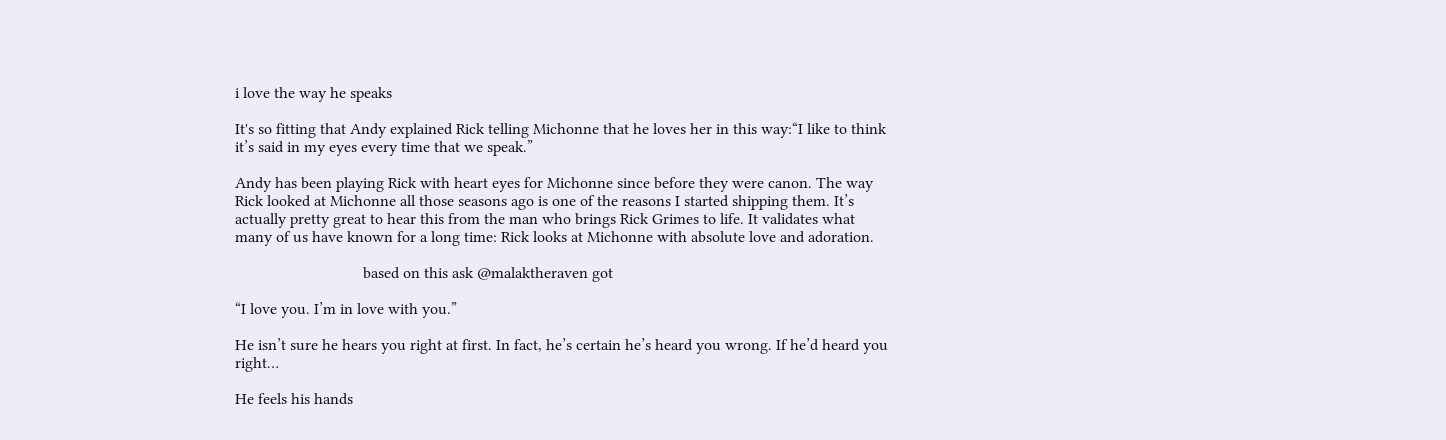i love the way he speaks

It's so fitting that Andy explained Rick telling Michonne that he loves her in this way:“I like to think it’s said in my eyes every time that we speak.”

Andy has been playing Rick with heart eyes for Michonne since before they were canon. The way Rick looked at Michonne all those seasons ago is one of the reasons I started shipping them. It’s actually pretty great to hear this from the man who brings Rick Grimes to life. It validates what many of us have known for a long time: Rick looks at Michonne with absolute love and adoration.

                                based on this ask @malaktheraven got

“I love you. I’m in love with you.”

He isn’t sure he hears you right at first. In fact, he’s certain he’s heard you wrong. If he’d heard you right…

He feels his hands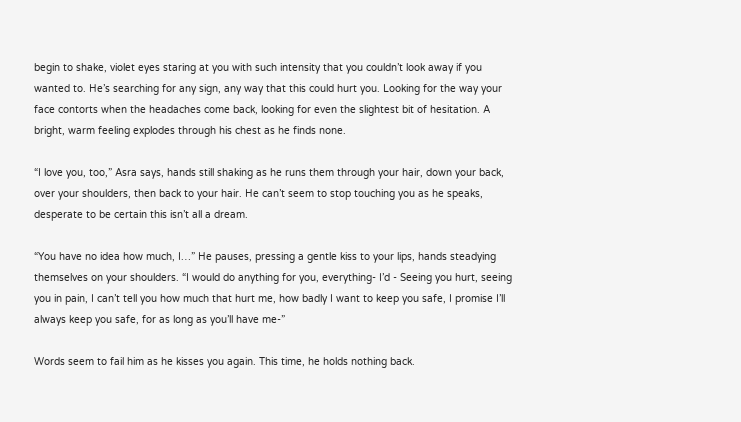begin to shake, violet eyes staring at you with such intensity that you couldn’t look away if you wanted to. He’s searching for any sign, any way that this could hurt you. Looking for the way your face contorts when the headaches come back, looking for even the slightest bit of hesitation. A bright, warm feeling explodes through his chest as he finds none.

“I love you, too,” Asra says, hands still shaking as he runs them through your hair, down your back, over your shoulders, then back to your hair. He can’t seem to stop touching you as he speaks, desperate to be certain this isn’t all a dream.

“You have no idea how much, I…” He pauses, pressing a gentle kiss to your lips, hands steadying themselves on your shoulders. “I would do anything for you, everything- I’d - Seeing you hurt, seeing you in pain, I can’t tell you how much that hurt me, how badly I want to keep you safe, I promise I’ll always keep you safe, for as long as you’ll have me-”

Words seem to fail him as he kisses you again. This time, he holds nothing back.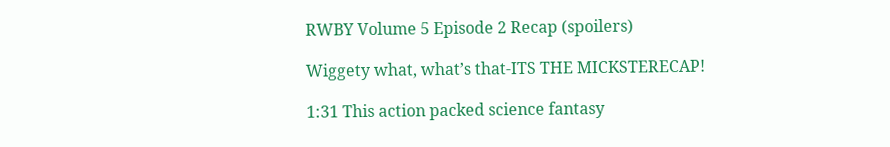RWBY Volume 5 Episode 2 Recap (spoilers)

Wiggety what, what’s that-ITS THE MICKSTERECAP!

1:31 This action packed science fantasy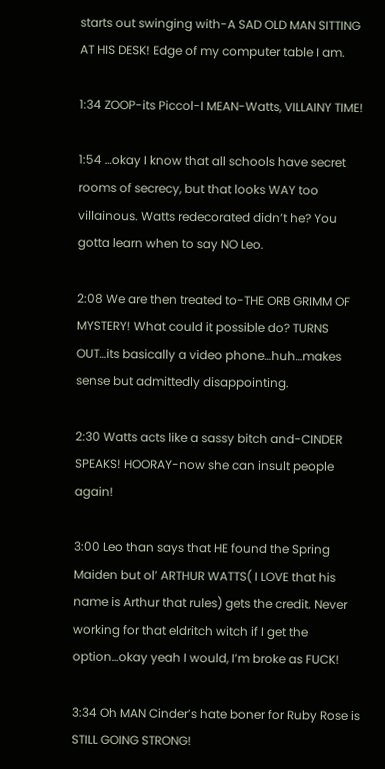starts out swinging with-A SAD OLD MAN SITTING AT HIS DESK! Edge of my computer table I am.

1:34 ZOOP-its Piccol-I MEAN-Watts, VILLAINY TIME!

1:54 …okay I know that all schools have secret rooms of secrecy, but that looks WAY too villainous. Watts redecorated didn’t he? You gotta learn when to say NO Leo.

2:08 We are then treated to-THE ORB GRIMM OF MYSTERY! What could it possible do? TURNS OUT…its basically a video phone…huh…makes sense but admittedly disappointing.

2:30 Watts acts like a sassy bitch and-CINDER SPEAKS! HOORAY-now she can insult people again!

3:00 Leo than says that HE found the Spring Maiden but ol’ ARTHUR WATTS( I LOVE that his name is Arthur that rules) gets the credit. Never working for that eldritch witch if I get the option…okay yeah I would, I’m broke as FUCK!

3:34 Oh MAN Cinder’s hate boner for Ruby Rose is STILL GOING STRONG!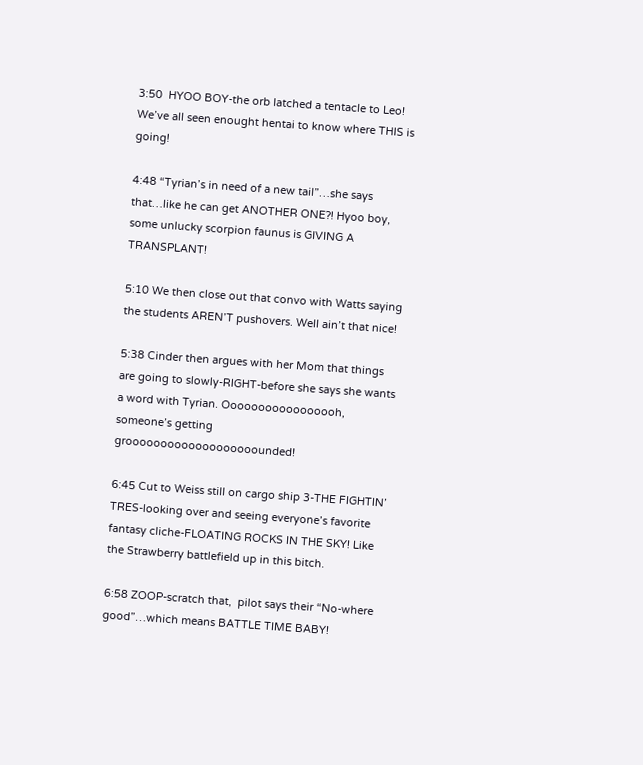3:50  HYOO BOY-the orb latched a tentacle to Leo! We’ve all seen enought hentai to know where THIS is going!

4:48 “Tyrian’s in need of a new tail”…she says that…like he can get ANOTHER ONE?! Hyoo boy, some unlucky scorpion faunus is GIVING A TRANSPLANT!

5:10 We then close out that convo with Watts saying the students AREN’T pushovers. Well ain’t that nice!

5:38 Cinder then argues with her Mom that things are going to slowly-RIGHT-before she says she wants a word with Tyrian. Ooooooooooooooooh, someone’s getting grooooooooooooooooooounded!

6:45 Cut to Weiss still on cargo ship 3-THE FIGHTIN’ TRES-looking over and seeing everyone’s favorite fantasy cliche-FLOATING ROCKS IN THE SKY! Like the Strawberry battlefield up in this bitch.

6:58 ZOOP-scratch that,  pilot says their “No-where good”…which means BATTLE TIME BABY!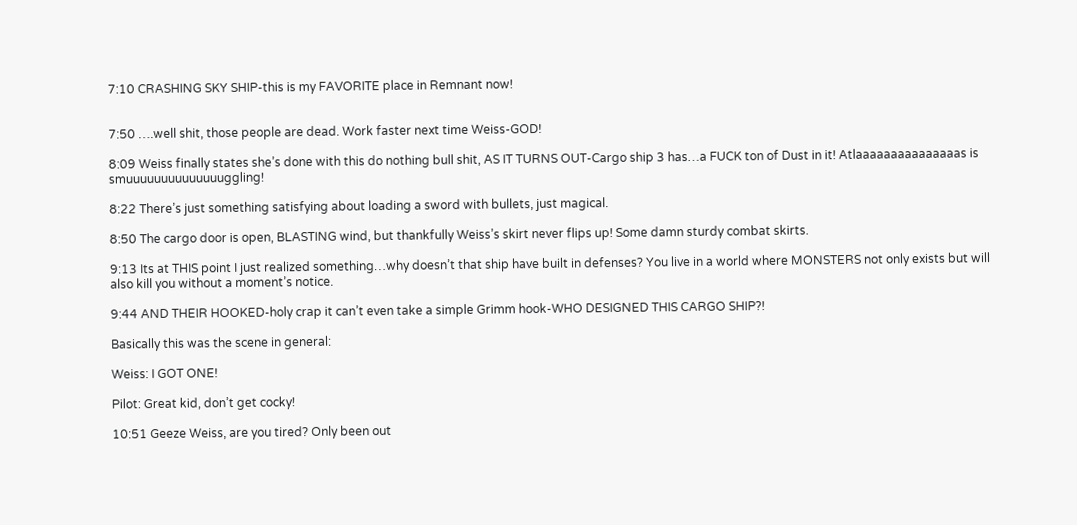7:10 CRASHING SKY SHIP-this is my FAVORITE place in Remnant now!


7:50 ….well shit, those people are dead. Work faster next time Weiss-GOD!

8:09 Weiss finally states she’s done with this do nothing bull shit, AS IT TURNS OUT-Cargo ship 3 has…a FUCK ton of Dust in it! Atlaaaaaaaaaaaaaaas is smuuuuuuuuuuuuuuggling!

8:22 There’s just something satisfying about loading a sword with bullets, just magical.

8:50 The cargo door is open, BLASTING wind, but thankfully Weiss’s skirt never flips up! Some damn sturdy combat skirts.

9:13 Its at THIS point I just realized something…why doesn’t that ship have built in defenses? You live in a world where MONSTERS not only exists but will also kill you without a moment’s notice.

9:44 AND THEIR HOOKED-holy crap it can’t even take a simple Grimm hook-WHO DESIGNED THIS CARGO SHIP?!

Basically this was the scene in general:

Weiss: I GOT ONE!

Pilot: Great kid, don’t get cocky!

10:51 Geeze Weiss, are you tired? Only been out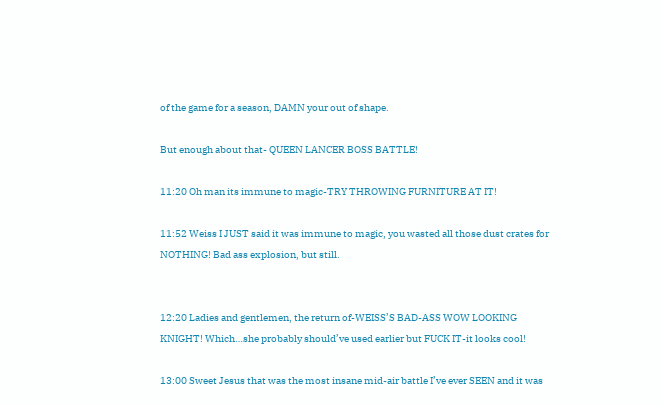of the game for a season, DAMN your out of shape.

But enough about that- QUEEN LANCER BOSS BATTLE!

11:20 Oh man its immune to magic-TRY THROWING FURNITURE AT IT!

11:52 Weiss I JUST said it was immune to magic, you wasted all those dust crates for NOTHING! Bad ass explosion, but still.


12:20 Ladies and gentlemen, the return of-WEISS’S BAD-ASS WOW LOOKING KNIGHT! Which…she probably should’ve used earlier but FUCK IT-it looks cool!

13:00 Sweet Jesus that was the most insane mid-air battle I’ve ever SEEN and it was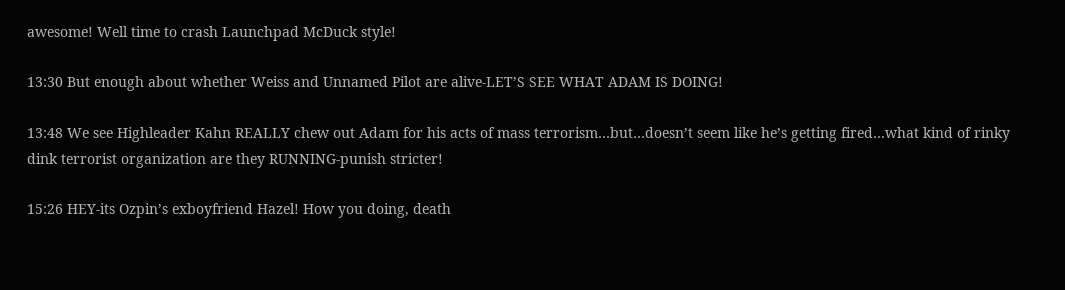awesome! Well time to crash Launchpad McDuck style!

13:30 But enough about whether Weiss and Unnamed Pilot are alive-LET’S SEE WHAT ADAM IS DOING!

13:48 We see Highleader Kahn REALLY chew out Adam for his acts of mass terrorism…but…doesn’t seem like he’s getting fired…what kind of rinky dink terrorist organization are they RUNNING-punish stricter!

15:26 HEY-its Ozpin’s exboyfriend Hazel! How you doing, death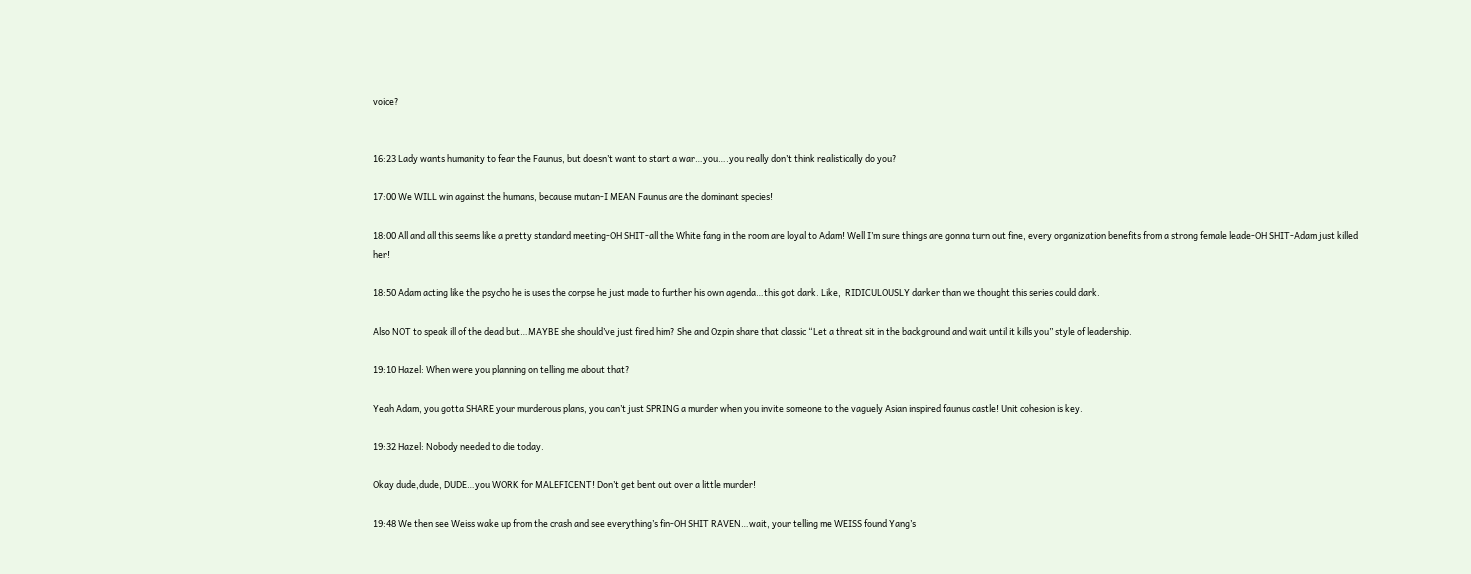voice?


16:23 Lady wants humanity to fear the Faunus, but doesn’t want to start a war…you….you really don’t think realistically do you?

17:00 We WILL win against the humans, because mutan-I MEAN Faunus are the dominant species!

18:00 All and all this seems like a pretty standard meeting-OH SHIT-all the White fang in the room are loyal to Adam! Well I’m sure things are gonna turn out fine, every organization benefits from a strong female leade-OH SHIT-Adam just killed her!

18:50 Adam acting like the psycho he is uses the corpse he just made to further his own agenda…this got dark. Like,  RIDICULOUSLY darker than we thought this series could dark.

Also NOT to speak ill of the dead but…MAYBE she should’ve just fired him? She and Ozpin share that classic “Let a threat sit in the background and wait until it kills you” style of leadership.

19:10 Hazel: When were you planning on telling me about that?

Yeah Adam, you gotta SHARE your murderous plans, you can’t just SPRING a murder when you invite someone to the vaguely Asian inspired faunus castle! Unit cohesion is key.

19:32 Hazel: Nobody needed to die today.

Okay dude,dude, DUDE…you WORK for MALEFICENT! Don’t get bent out over a little murder!

19:48 We then see Weiss wake up from the crash and see everything’s fin-OH SHIT RAVEN…wait, your telling me WEISS found Yang’s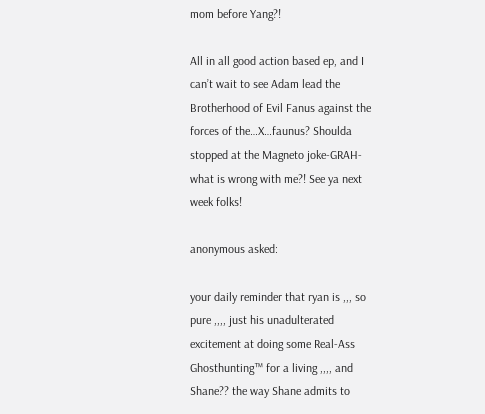mom before Yang?!

All in all good action based ep, and I can’t wait to see Adam lead the Brotherhood of Evil Fanus against the forces of the…X…faunus? Shoulda stopped at the Magneto joke-GRAH-what is wrong with me?! See ya next week folks!

anonymous asked:

your daily reminder that ryan is ,,, so pure ,,,, just his unadulterated excitement at doing some Real-Ass Ghosthunting™ for a living ,,,, and Shane?? the way Shane admits to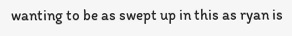wanting to be as swept up in this as ryan is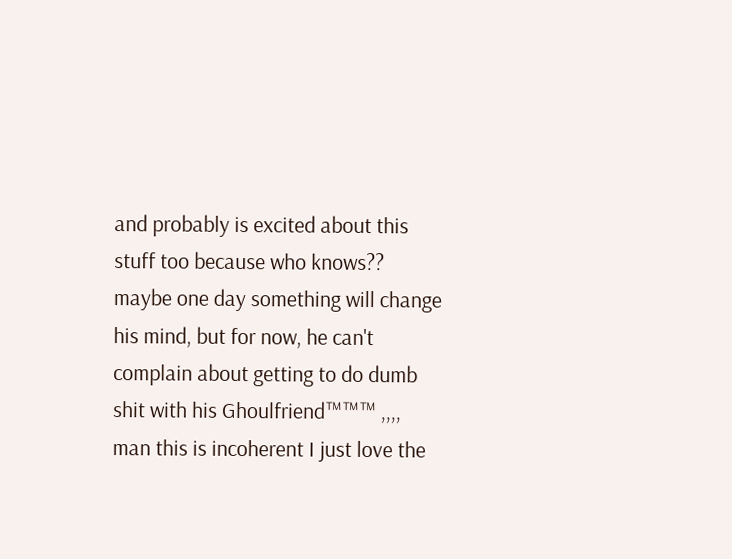and probably is excited about this stuff too because who knows?? maybe one day something will change his mind, but for now, he can't complain about getting to do dumb shit with his Ghoulfriend™™™ ,,,, man this is incoherent I just love the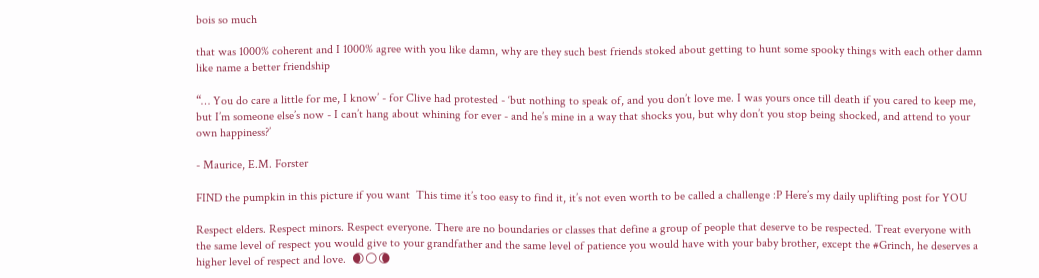bois so much

that was 1000% coherent and I 1000% agree with you like damn, why are they such best friends stoked about getting to hunt some spooky things with each other damn like name a better friendship

“… You do care a little for me, I know’ - for Clive had protested - ‘but nothing to speak of, and you don’t love me. I was yours once till death if you cared to keep me, but I’m someone else’s now - I can’t hang about whining for ever - and he’s mine in a way that shocks you, but why don’t you stop being shocked, and attend to your own happiness?’

- Maurice, E.M. Forster

FIND the pumpkin in this picture if you want  This time it’s too easy to find it, it’s not even worth to be called a challenge :P Here’s my daily uplifting post for YOU

Respect elders. Respect minors. Respect everyone. There are no boundaries or classes that define a group of people that deserve to be respected. Treat everyone with the same level of respect you would give to your grandfather and the same level of patience you would have with your baby brother, except the #Grinch, he deserves a higher level of respect and love.  🌒🌕🌘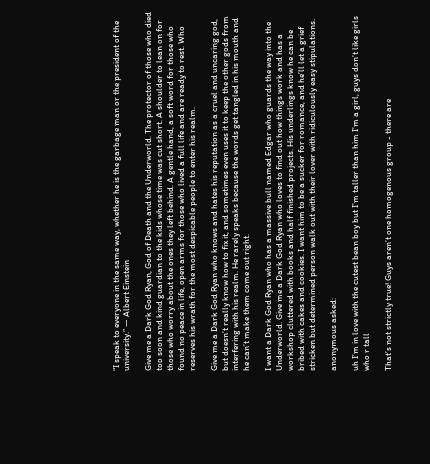“I speak to everyone in the same way, whether he is the garbage man or the president of the university.” — Albert Einstein

Give me a Dark God Ryan, God of Death and the Underworld. The protector of those who died too soon and kind guardian to the kids whose time was cut short. A shoulder to lean on for those who worry about the ones they left behind. A gentle hand, a soft word for those who found no peace in life, open arms for those who lived a full life and are ready to rest. Who reserves his wrath for the most despicable people to enter his realm.

Give me a Dark God Ryan who knows and hates his reputation as a cruel and uncaring god, but doesn’t really know how to fix it, and sometimes even uses it to keep the other gods from interfering with his realm. He rarely speaks because the words get tangled in his mouth and he can’t make them come out right.

I want a Dark God Ryan who has a massive bull named Edgar who guards the way into the Underworld. Give me a Dark God Ryan who loves to find out how things work and has a workshop cluttered with books and half finished projects. His underlings know he can be bribed with cakes and cookies. I want him to be a sucker for romance, and he’ll let a grief stricken but determined person walk out with their lover with ridiculously easy stipulations.

anonymous asked:

uh I’m in love with the cutest bean boy but I’m taller than him I’m a girl, guys don’t like girls who r tall

That’s not strictly true! Guys aren’t one homogenous group - there are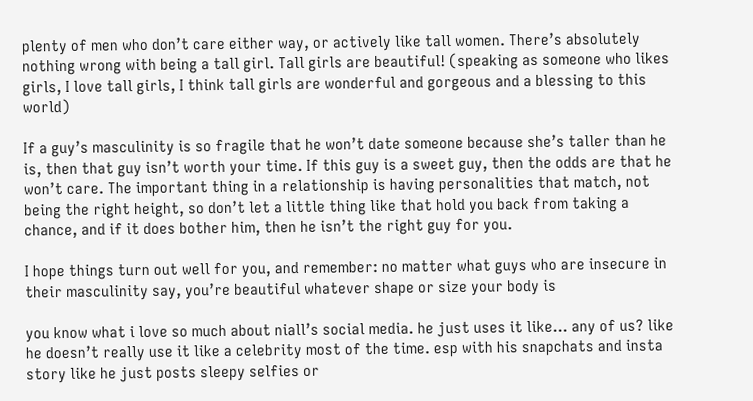plenty of men who don’t care either way, or actively like tall women. There’s absolutely nothing wrong with being a tall girl. Tall girls are beautiful! (speaking as someone who likes girls, I love tall girls, I think tall girls are wonderful and gorgeous and a blessing to this world)

If a guy’s masculinity is so fragile that he won’t date someone because she’s taller than he is, then that guy isn’t worth your time. If this guy is a sweet guy, then the odds are that he won’t care. The important thing in a relationship is having personalities that match, not being the right height, so don’t let a little thing like that hold you back from taking a chance, and if it does bother him, then he isn’t the right guy for you.

I hope things turn out well for you, and remember: no matter what guys who are insecure in their masculinity say, you’re beautiful whatever shape or size your body is

you know what i love so much about niall’s social media. he just uses it like… any of us? like he doesn’t really use it like a celebrity most of the time. esp with his snapchats and insta story like he just posts sleepy selfies or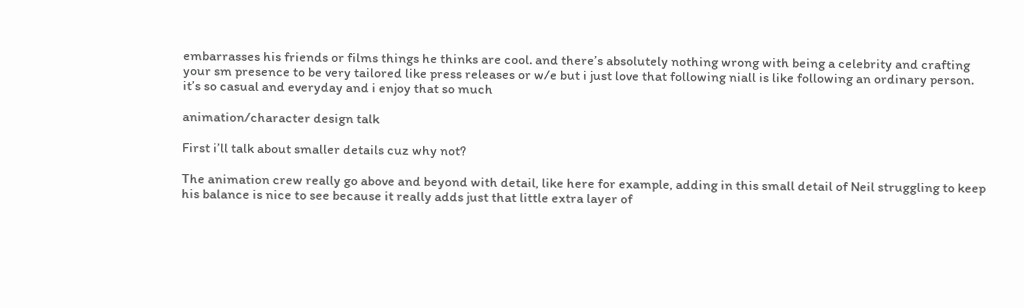embarrasses his friends or films things he thinks are cool. and there’s absolutely nothing wrong with being a celebrity and crafting your sm presence to be very tailored like press releases or w/e but i just love that following niall is like following an ordinary person. it’s so casual and everyday and i enjoy that so much

animation/character design talk

First i’ll talk about smaller details cuz why not?

The animation crew really go above and beyond with detail, like here for example, adding in this small detail of Neil struggling to keep his balance is nice to see because it really adds just that little extra layer of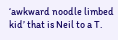‘awkward noodle limbed kid’ that is Neil to a T.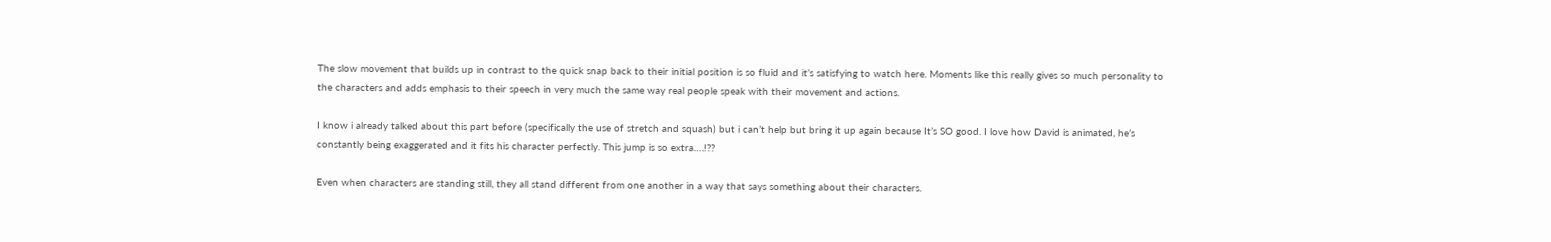The slow movement that builds up in contrast to the quick snap back to their initial position is so fluid and it’s satisfying to watch here. Moments like this really gives so much personality to the characters and adds emphasis to their speech in very much the same way real people speak with their movement and actions.

I know i already talked about this part before (specifically the use of stretch and squash) but i can’t help but bring it up again because It’s SO good. I love how David is animated, he’s constantly being exaggerated and it fits his character perfectly. This jump is so extra….!??

Even when characters are standing still, they all stand different from one another in a way that says something about their characters.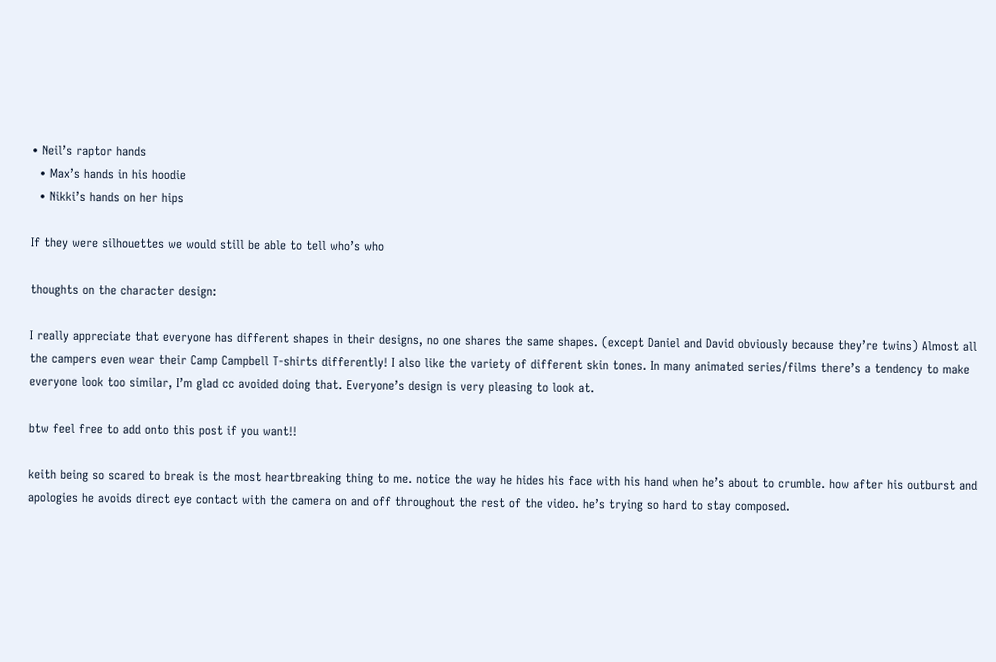• Neil’s raptor hands
  • Max’s hands in his hoodie
  • Nikki’s hands on her hips

If they were silhouettes we would still be able to tell who’s who

thoughts on the character design:

I really appreciate that everyone has different shapes in their designs, no one shares the same shapes. (except Daniel and David obviously because they’re twins) Almost all the campers even wear their Camp Campbell T-shirts differently! I also like the variety of different skin tones. In many animated series/films there’s a tendency to make everyone look too similar, I’m glad cc avoided doing that. Everyone’s design is very pleasing to look at.

btw feel free to add onto this post if you want!!

keith being so scared to break is the most heartbreaking thing to me. notice the way he hides his face with his hand when he’s about to crumble. how after his outburst and apologies he avoids direct eye contact with the camera on and off throughout the rest of the video. he’s trying so hard to stay composed.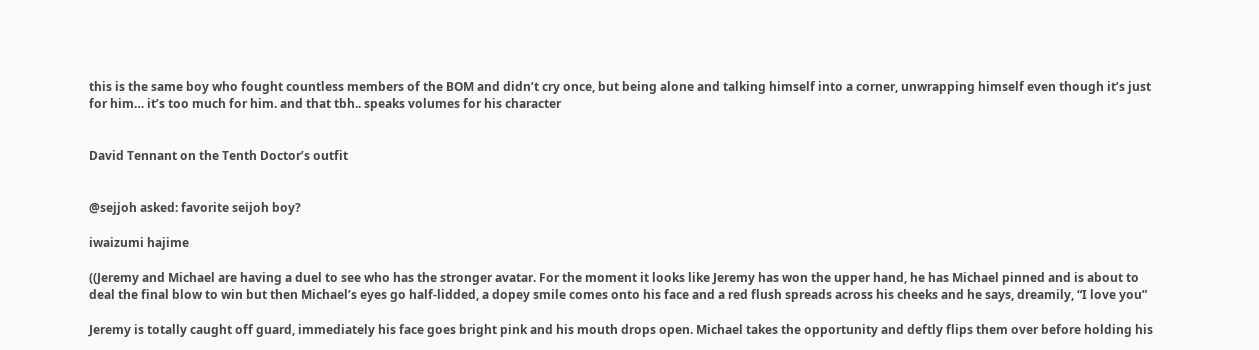this is the same boy who fought countless members of the BOM and didn’t cry once, but being alone and talking himself into a corner, unwrapping himself even though it’s just for him… it’s too much for him. and that tbh.. speaks volumes for his character


David Tennant on the Tenth Doctor’s outfit


@sejjoh asked: favorite seijoh boy?

iwaizumi hajime

((Jeremy and Michael are having a duel to see who has the stronger avatar. For the moment it looks like Jeremy has won the upper hand, he has Michael pinned and is about to deal the final blow to win but then Michael’s eyes go half-lidded, a dopey smile comes onto his face and a red flush spreads across his cheeks and he says, dreamily, “I love you”

Jeremy is totally caught off guard, immediately his face goes bright pink and his mouth drops open. Michael takes the opportunity and deftly flips them over before holding his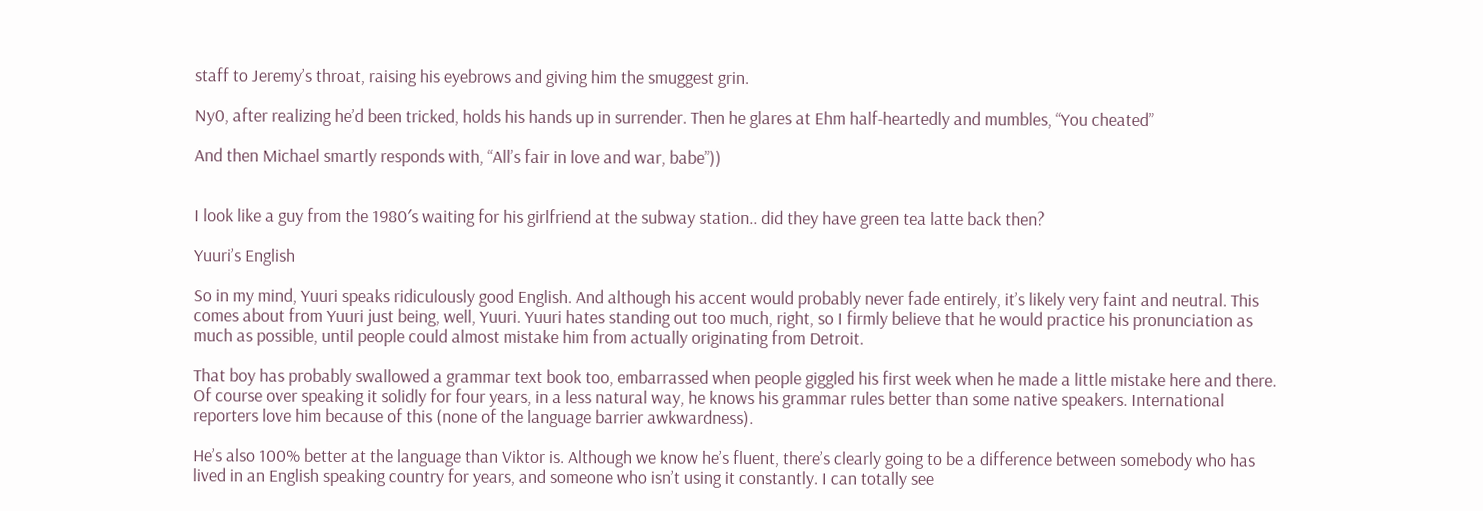staff to Jeremy’s throat, raising his eyebrows and giving him the smuggest grin.

Ny0, after realizing he’d been tricked, holds his hands up in surrender. Then he glares at Ehm half-heartedly and mumbles, “You cheated”

And then Michael smartly responds with, “All’s fair in love and war, babe”))


I look like a guy from the 1980′s waiting for his girlfriend at the subway station.. did they have green tea latte back then?

Yuuri’s English

So in my mind, Yuuri speaks ridiculously good English. And although his accent would probably never fade entirely, it’s likely very faint and neutral. This comes about from Yuuri just being, well, Yuuri. Yuuri hates standing out too much, right, so I firmly believe that he would practice his pronunciation as much as possible, until people could almost mistake him from actually originating from Detroit.

That boy has probably swallowed a grammar text book too, embarrassed when people giggled his first week when he made a little mistake here and there. Of course over speaking it solidly for four years, in a less natural way, he knows his grammar rules better than some native speakers. International reporters love him because of this (none of the language barrier awkwardness).

He’s also 100% better at the language than Viktor is. Although we know he’s fluent, there’s clearly going to be a difference between somebody who has lived in an English speaking country for years, and someone who isn’t using it constantly. I can totally see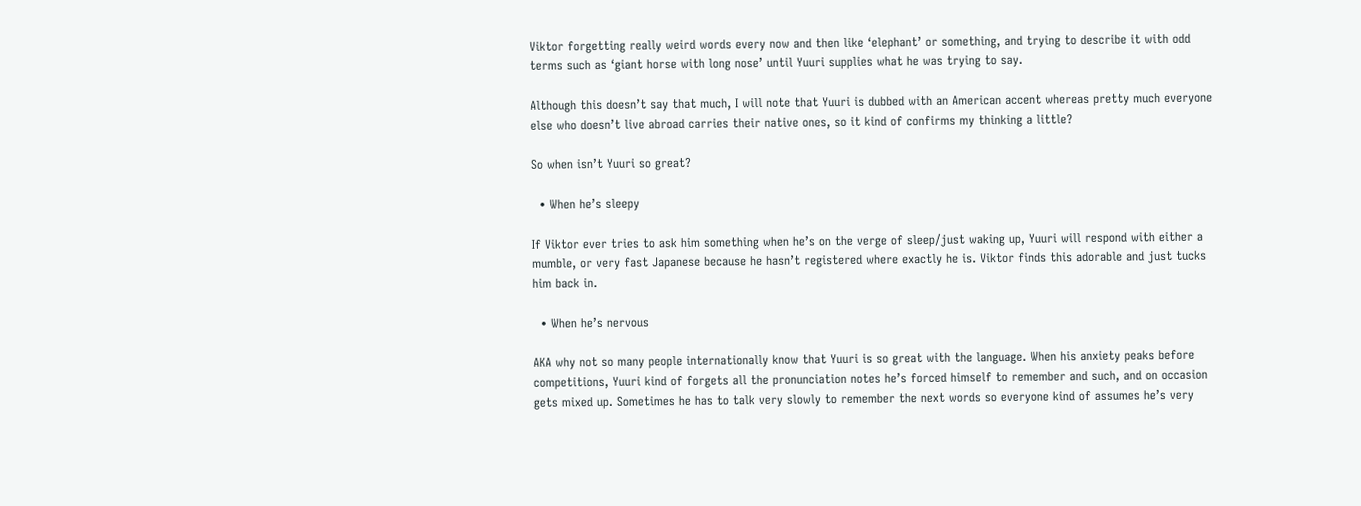Viktor forgetting really weird words every now and then like ‘elephant’ or something, and trying to describe it with odd terms such as ‘giant horse with long nose’ until Yuuri supplies what he was trying to say.

Although this doesn’t say that much, I will note that Yuuri is dubbed with an American accent whereas pretty much everyone else who doesn’t live abroad carries their native ones, so it kind of confirms my thinking a little?

So when isn’t Yuuri so great?

  • When he’s sleepy

If Viktor ever tries to ask him something when he’s on the verge of sleep/just waking up, Yuuri will respond with either a mumble, or very fast Japanese because he hasn’t registered where exactly he is. Viktor finds this adorable and just tucks him back in.

  • When he’s nervous

AKA why not so many people internationally know that Yuuri is so great with the language. When his anxiety peaks before competitions, Yuuri kind of forgets all the pronunciation notes he’s forced himself to remember and such, and on occasion gets mixed up. Sometimes he has to talk very slowly to remember the next words so everyone kind of assumes he’s very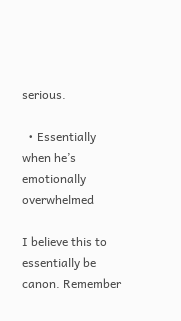serious.

  • Essentially when he’s emotionally overwhelmed

I believe this to essentially be canon. Remember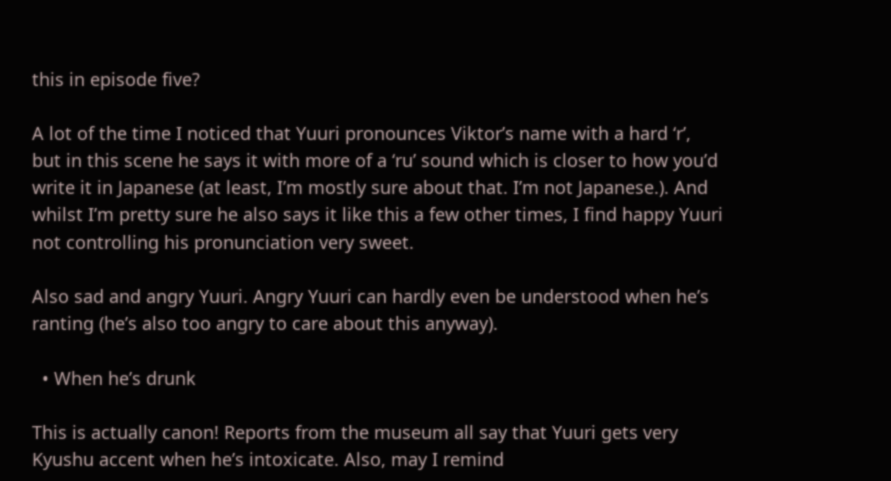this in episode five?

A lot of the time I noticed that Yuuri pronounces Viktor’s name with a hard ‘r’, but in this scene he says it with more of a ‘ru’ sound which is closer to how you’d write it in Japanese (at least, I’m mostly sure about that. I’m not Japanese.). And whilst I’m pretty sure he also says it like this a few other times, I find happy Yuuri not controlling his pronunciation very sweet.

Also sad and angry Yuuri. Angry Yuuri can hardly even be understood when he’s ranting (he’s also too angry to care about this anyway).

  • When he’s drunk

This is actually canon! Reports from the museum all say that Yuuri gets very Kyushu accent when he’s intoxicate. Also, may I remind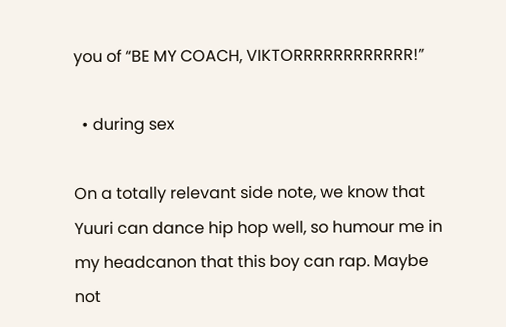you of “BE MY COACH, VIKTORRRRRRRRRRRR!”

  • during sex

On a totally relevant side note, we know that Yuuri can dance hip hop well, so humour me in my headcanon that this boy can rap. Maybe not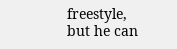freestyle, but he can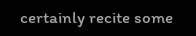certainly recite some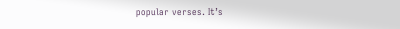popular verses. It’s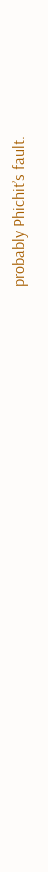probably Phichit’s fault.